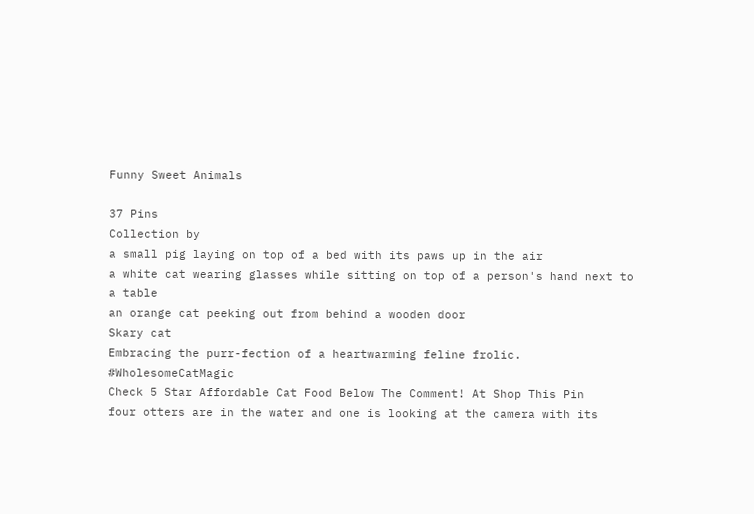Funny Sweet Animals

37 Pins
Collection by
a small pig laying on top of a bed with its paws up in the air
a white cat wearing glasses while sitting on top of a person's hand next to a table
an orange cat peeking out from behind a wooden door
Skary cat
Embracing the purr-fection of a heartwarming feline frolic.  #WholesomeCatMagic
Check 5 Star Affordable Cat Food Below The Comment! At Shop This Pin
four otters are in the water and one is looking at the camera with its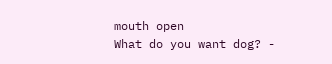mouth open
What do you want dog? -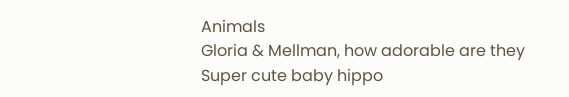Animals
Gloria & Mellman, how adorable are they
Super cute baby hippo